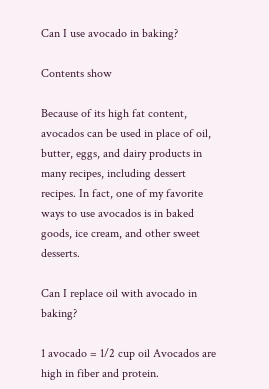Can I use avocado in baking?

Contents show

Because of its high fat content, avocados can be used in place of oil, butter, eggs, and dairy products in many recipes, including dessert recipes. In fact, one of my favorite ways to use avocados is in baked goods, ice cream, and other sweet desserts.

Can I replace oil with avocado in baking?

1 avocado = 1/2 cup oil Avocados are high in fiber and protein.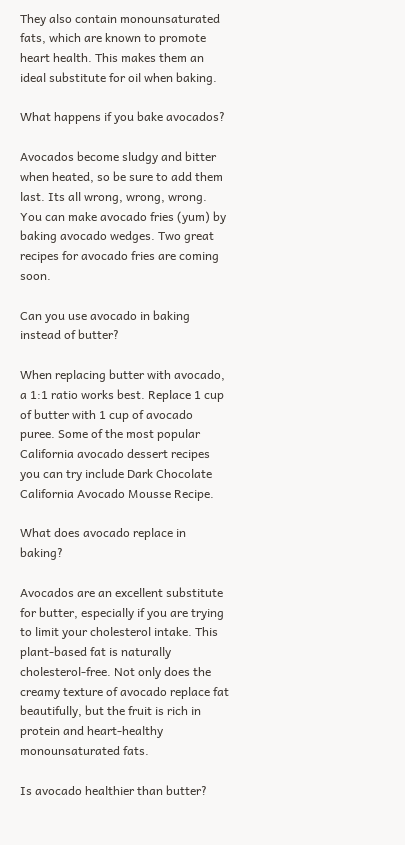They also contain monounsaturated fats, which are known to promote heart health. This makes them an ideal substitute for oil when baking.

What happens if you bake avocados?

Avocados become sludgy and bitter when heated, so be sure to add them last. Its all wrong, wrong, wrong. You can make avocado fries (yum) by baking avocado wedges. Two great recipes for avocado fries are coming soon.

Can you use avocado in baking instead of butter?

When replacing butter with avocado, a 1:1 ratio works best. Replace 1 cup of butter with 1 cup of avocado puree. Some of the most popular California avocado dessert recipes you can try include Dark Chocolate California Avocado Mousse Recipe.

What does avocado replace in baking?

Avocados are an excellent substitute for butter, especially if you are trying to limit your cholesterol intake. This plant-based fat is naturally cholesterol-free. Not only does the creamy texture of avocado replace fat beautifully, but the fruit is rich in protein and heart-healthy monounsaturated fats.

Is avocado healthier than butter?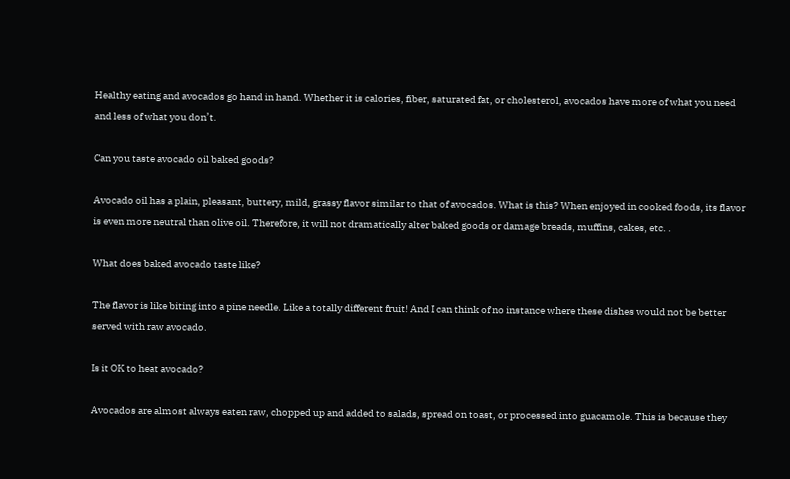Healthy eating and avocados go hand in hand. Whether it is calories, fiber, saturated fat, or cholesterol, avocados have more of what you need and less of what you don’t.

Can you taste avocado oil baked goods?

Avocado oil has a plain, pleasant, buttery, mild, grassy flavor similar to that of avocados. What is this? When enjoyed in cooked foods, its flavor is even more neutral than olive oil. Therefore, it will not dramatically alter baked goods or damage breads, muffins, cakes, etc. .

What does baked avocado taste like?

The flavor is like biting into a pine needle. Like a totally different fruit! And I can think of no instance where these dishes would not be better served with raw avocado.

Is it OK to heat avocado?

Avocados are almost always eaten raw, chopped up and added to salads, spread on toast, or processed into guacamole. This is because they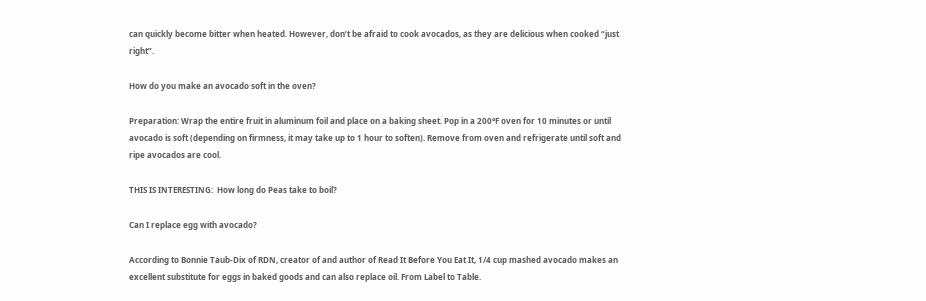can quickly become bitter when heated. However, don’t be afraid to cook avocados, as they are delicious when cooked “just right”.

How do you make an avocado soft in the oven?

Preparation: Wrap the entire fruit in aluminum foil and place on a baking sheet. Pop in a 200°F oven for 10 minutes or until avocado is soft (depending on firmness, it may take up to 1 hour to soften). Remove from oven and refrigerate until soft and ripe avocados are cool.

THIS IS INTERESTING:  How long do Peas take to boil?

Can I replace egg with avocado?

According to Bonnie Taub-Dix of RDN, creator of and author of Read It Before You Eat It, 1/4 cup mashed avocado makes an excellent substitute for eggs in baked goods and can also replace oil. From Label to Table.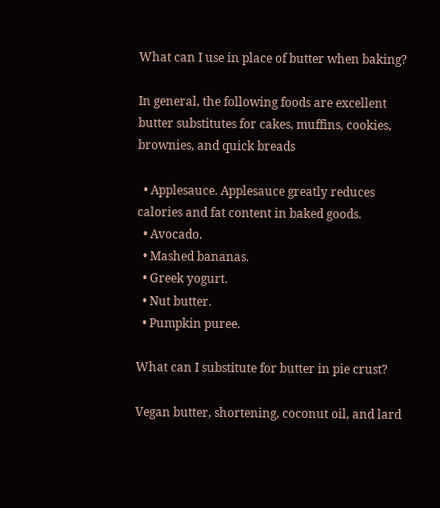What can I use in place of butter when baking?

In general, the following foods are excellent butter substitutes for cakes, muffins, cookies, brownies, and quick breads

  • Applesauce. Applesauce greatly reduces calories and fat content in baked goods.
  • Avocado.
  • Mashed bananas.
  • Greek yogurt.
  • Nut butter.
  • Pumpkin puree.

What can I substitute for butter in pie crust?

Vegan butter, shortening, coconut oil, and lard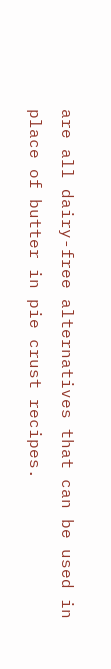are all dairy-free alternatives that can be used in place of butter in pie crust recipes.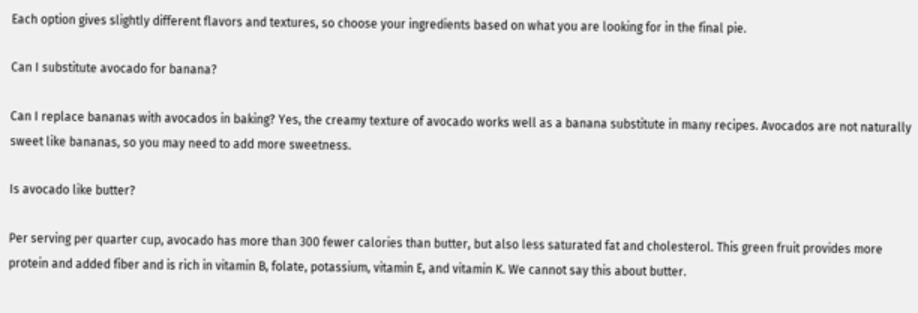Each option gives slightly different flavors and textures, so choose your ingredients based on what you are looking for in the final pie.

Can I substitute avocado for banana?

Can I replace bananas with avocados in baking? Yes, the creamy texture of avocado works well as a banana substitute in many recipes. Avocados are not naturally sweet like bananas, so you may need to add more sweetness.

Is avocado like butter?

Per serving per quarter cup, avocado has more than 300 fewer calories than butter, but also less saturated fat and cholesterol. This green fruit provides more protein and added fiber and is rich in vitamin B, folate, potassium, vitamin E, and vitamin K. We cannot say this about butter.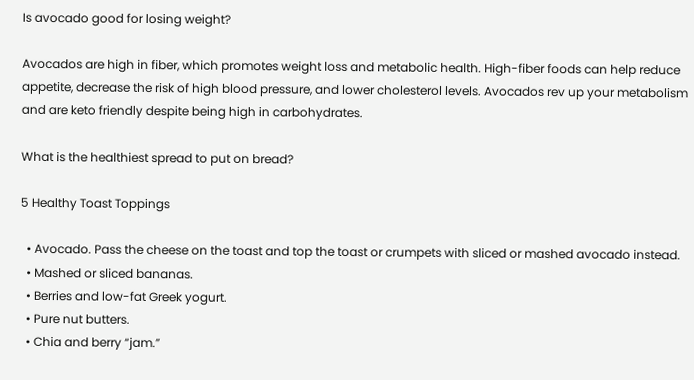Is avocado good for losing weight?

Avocados are high in fiber, which promotes weight loss and metabolic health. High-fiber foods can help reduce appetite, decrease the risk of high blood pressure, and lower cholesterol levels. Avocados rev up your metabolism and are keto friendly despite being high in carbohydrates.

What is the healthiest spread to put on bread?

5 Healthy Toast Toppings

  • Avocado. Pass the cheese on the toast and top the toast or crumpets with sliced or mashed avocado instead.
  • Mashed or sliced bananas.
  • Berries and low-fat Greek yogurt.
  • Pure nut butters.
  • Chia and berry “jam.”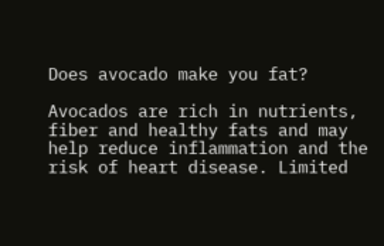Does avocado make you fat?

Avocados are rich in nutrients, fiber and healthy fats and may help reduce inflammation and the risk of heart disease. Limited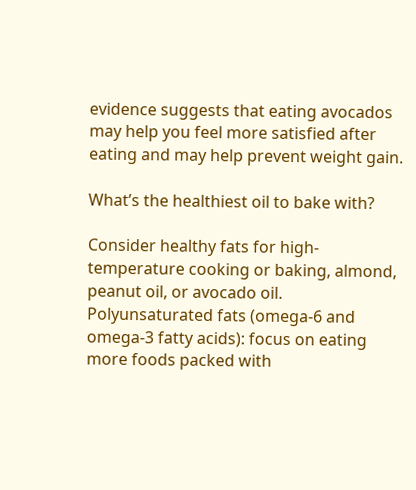evidence suggests that eating avocados may help you feel more satisfied after eating and may help prevent weight gain.

What’s the healthiest oil to bake with?

Consider healthy fats for high-temperature cooking or baking, almond, peanut oil, or avocado oil. Polyunsaturated fats (omega-6 and omega-3 fatty acids): focus on eating more foods packed with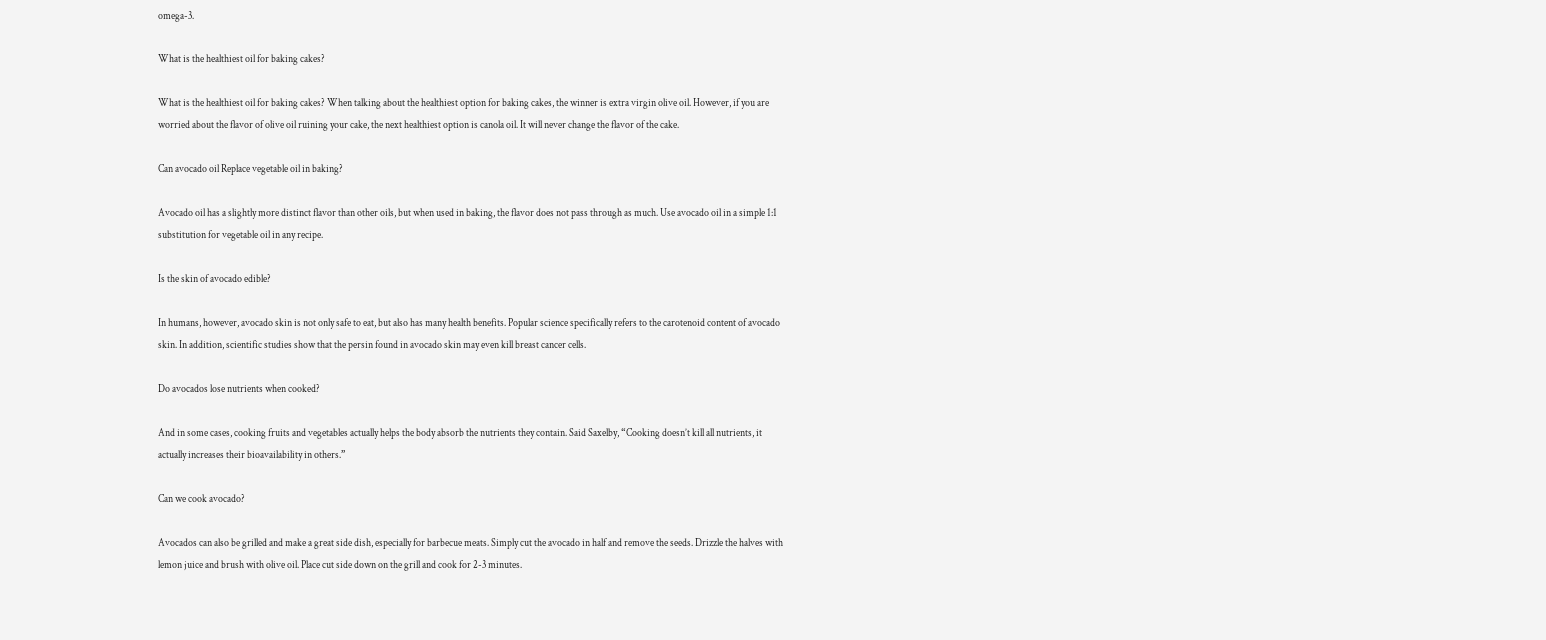omega-3.

What is the healthiest oil for baking cakes?

What is the healthiest oil for baking cakes? When talking about the healthiest option for baking cakes, the winner is extra virgin olive oil. However, if you are worried about the flavor of olive oil ruining your cake, the next healthiest option is canola oil. It will never change the flavor of the cake.

Can avocado oil Replace vegetable oil in baking?

Avocado oil has a slightly more distinct flavor than other oils, but when used in baking, the flavor does not pass through as much. Use avocado oil in a simple 1:1 substitution for vegetable oil in any recipe.

Is the skin of avocado edible?

In humans, however, avocado skin is not only safe to eat, but also has many health benefits. Popular science specifically refers to the carotenoid content of avocado skin. In addition, scientific studies show that the persin found in avocado skin may even kill breast cancer cells.

Do avocados lose nutrients when cooked?

And in some cases, cooking fruits and vegetables actually helps the body absorb the nutrients they contain. Said Saxelby, “Cooking doesn’t kill all nutrients, it actually increases their bioavailability in others.”

Can we cook avocado?

Avocados can also be grilled and make a great side dish, especially for barbecue meats. Simply cut the avocado in half and remove the seeds. Drizzle the halves with lemon juice and brush with olive oil. Place cut side down on the grill and cook for 2-3 minutes.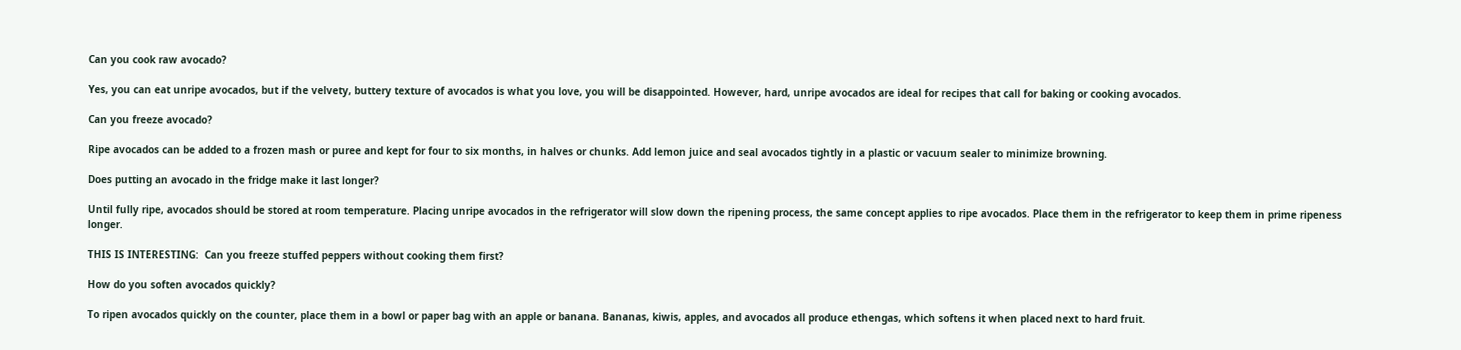Can you cook raw avocado?

Yes, you can eat unripe avocados, but if the velvety, buttery texture of avocados is what you love, you will be disappointed. However, hard, unripe avocados are ideal for recipes that call for baking or cooking avocados.

Can you freeze avocado?

Ripe avocados can be added to a frozen mash or puree and kept for four to six months, in halves or chunks. Add lemon juice and seal avocados tightly in a plastic or vacuum sealer to minimize browning.

Does putting an avocado in the fridge make it last longer?

Until fully ripe, avocados should be stored at room temperature. Placing unripe avocados in the refrigerator will slow down the ripening process, the same concept applies to ripe avocados. Place them in the refrigerator to keep them in prime ripeness longer.

THIS IS INTERESTING:  Can you freeze stuffed peppers without cooking them first?

How do you soften avocados quickly?

To ripen avocados quickly on the counter, place them in a bowl or paper bag with an apple or banana. Bananas, kiwis, apples, and avocados all produce ethengas, which softens it when placed next to hard fruit.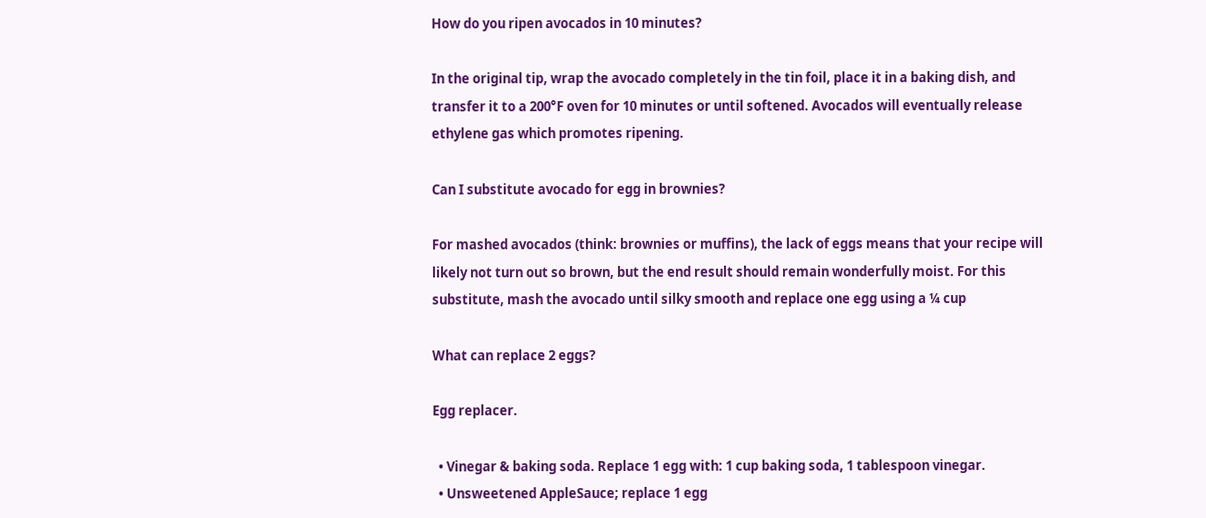How do you ripen avocados in 10 minutes?

In the original tip, wrap the avocado completely in the tin foil, place it in a baking dish, and transfer it to a 200°F oven for 10 minutes or until softened. Avocados will eventually release ethylene gas which promotes ripening.

Can I substitute avocado for egg in brownies?

For mashed avocados (think: brownies or muffins), the lack of eggs means that your recipe will likely not turn out so brown, but the end result should remain wonderfully moist. For this substitute, mash the avocado until silky smooth and replace one egg using a ¼ cup

What can replace 2 eggs?

Egg replacer.

  • Vinegar & baking soda. Replace 1 egg with: 1 cup baking soda, 1 tablespoon vinegar.
  • Unsweetened AppleSauce; replace 1 egg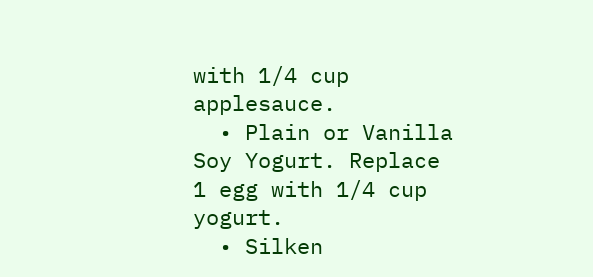with 1/4 cup applesauce.
  • Plain or Vanilla Soy Yogurt. Replace 1 egg with 1/4 cup yogurt.
  • Silken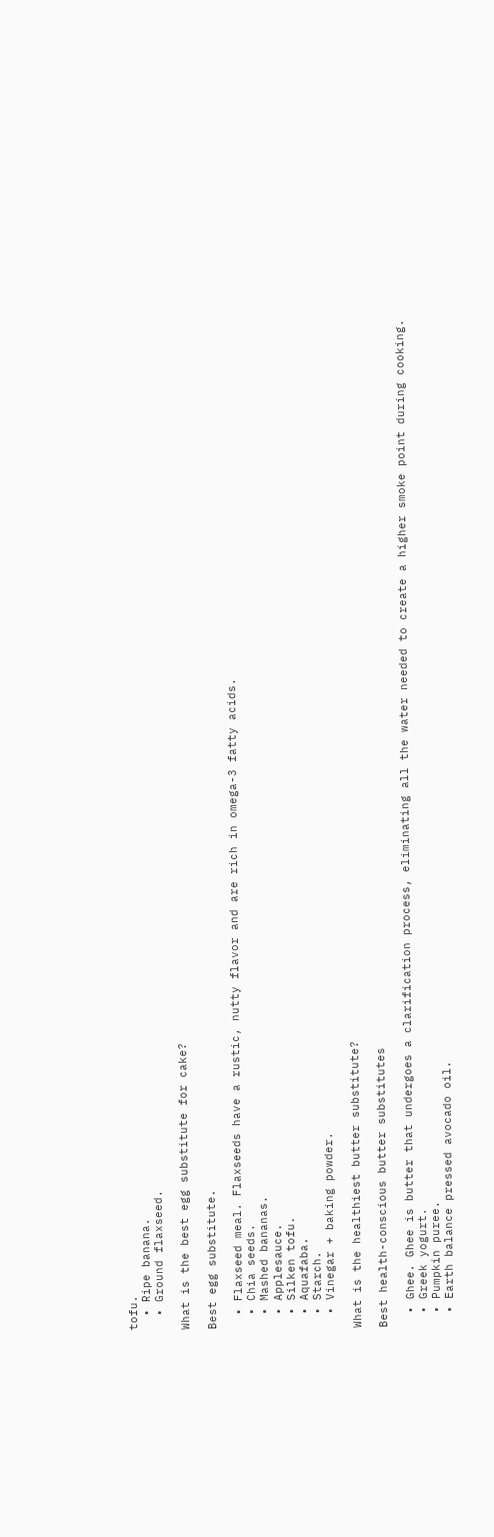tofu.
  • Ripe banana.
  • Ground flaxseed.

What is the best egg substitute for cake?

Best egg substitute.

  • Flaxseed meal. Flaxseeds have a rustic, nutty flavor and are rich in omega-3 fatty acids.
  • Chia seeds.
  • Mashed bananas.
  • Applesauce.
  • Silken tofu.
  • Aquafaba.
  • Starch.
  • Vinegar + baking powder.

What is the healthiest butter substitute?

Best health-conscious butter substitutes

  • Ghee. Ghee is butter that undergoes a clarification process, eliminating all the water needed to create a higher smoke point during cooking.
  • Greek yogurt.
  • Pumpkin puree.
  • Earth balance pressed avocado oil.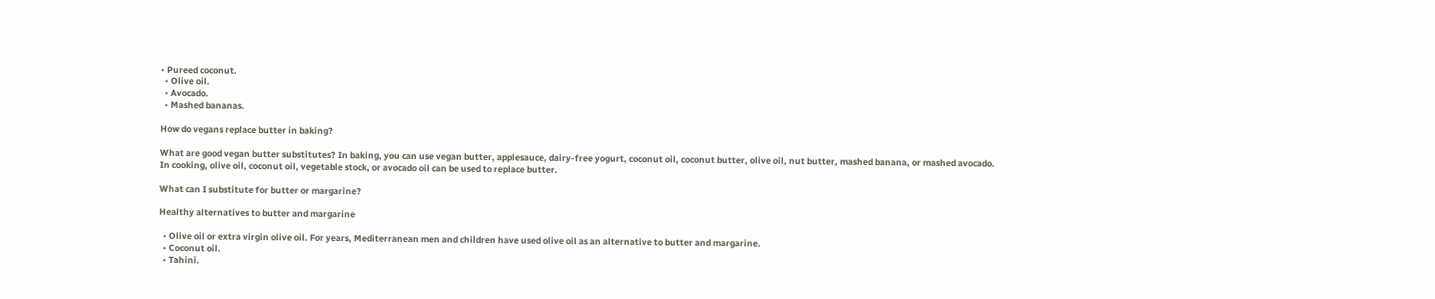• Pureed coconut.
  • Olive oil.
  • Avocado.
  • Mashed bananas.

How do vegans replace butter in baking?

What are good vegan butter substitutes? In baking, you can use vegan butter, applesauce, dairy-free yogurt, coconut oil, coconut butter, olive oil, nut butter, mashed banana, or mashed avocado. In cooking, olive oil, coconut oil, vegetable stock, or avocado oil can be used to replace butter.

What can I substitute for butter or margarine?

Healthy alternatives to butter and margarine

  • Olive oil or extra virgin olive oil. For years, Mediterranean men and children have used olive oil as an alternative to butter and margarine.
  • Coconut oil.
  • Tahini.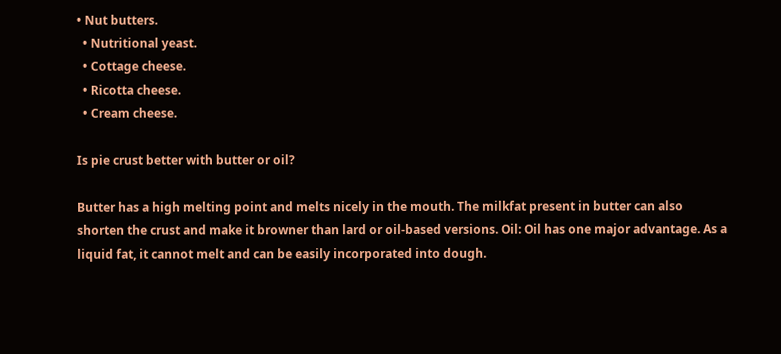• Nut butters.
  • Nutritional yeast.
  • Cottage cheese.
  • Ricotta cheese.
  • Cream cheese.

Is pie crust better with butter or oil?

Butter has a high melting point and melts nicely in the mouth. The milkfat present in butter can also shorten the crust and make it browner than lard or oil-based versions. Oil: Oil has one major advantage. As a liquid fat, it cannot melt and can be easily incorporated into dough.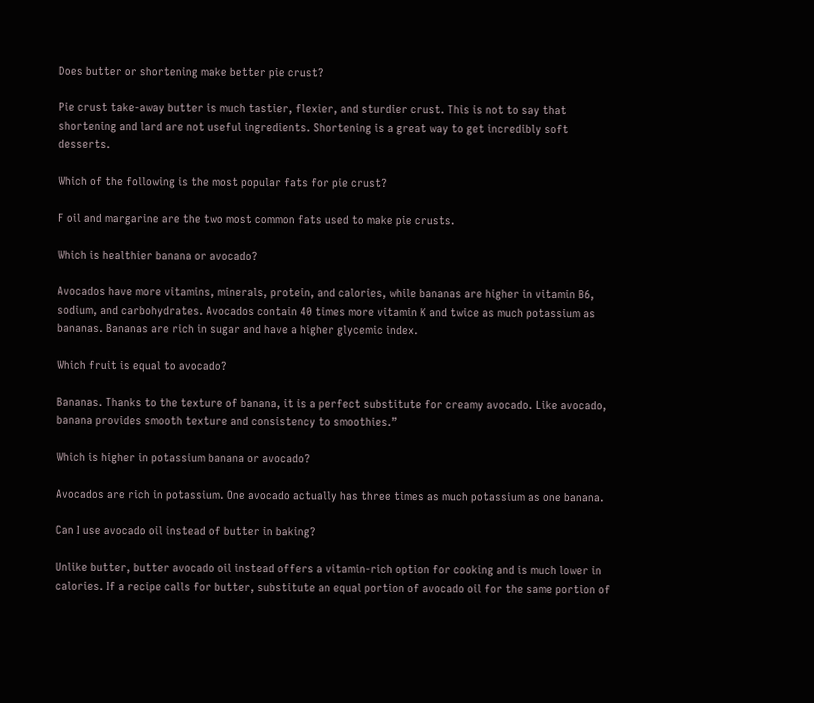Does butter or shortening make better pie crust?

Pie crust take-away butter is much tastier, flexier, and sturdier crust. This is not to say that shortening and lard are not useful ingredients. Shortening is a great way to get incredibly soft desserts.

Which of the following is the most popular fats for pie crust?

F oil and margarine are the two most common fats used to make pie crusts.

Which is healthier banana or avocado?

Avocados have more vitamins, minerals, protein, and calories, while bananas are higher in vitamin B6, sodium, and carbohydrates. Avocados contain 40 times more vitamin K and twice as much potassium as bananas. Bananas are rich in sugar and have a higher glycemic index.

Which fruit is equal to avocado?

Bananas. Thanks to the texture of banana, it is a perfect substitute for creamy avocado. Like avocado, banana provides smooth texture and consistency to smoothies.”

Which is higher in potassium banana or avocado?

Avocados are rich in potassium. One avocado actually has three times as much potassium as one banana.

Can I use avocado oil instead of butter in baking?

Unlike butter, butter avocado oil instead offers a vitamin-rich option for cooking and is much lower in calories. If a recipe calls for butter, substitute an equal portion of avocado oil for the same portion of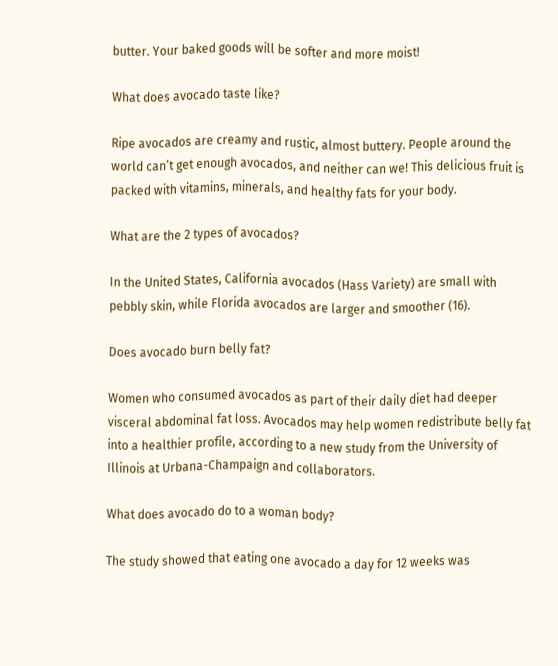butter. Your baked goods will be softer and more moist!

What does avocado taste like?

Ripe avocados are creamy and rustic, almost buttery. People around the world can’t get enough avocados, and neither can we! This delicious fruit is packed with vitamins, minerals, and healthy fats for your body.

What are the 2 types of avocados?

In the United States, California avocados (Hass Variety) are small with pebbly skin, while Florida avocados are larger and smoother (16).

Does avocado burn belly fat?

Women who consumed avocados as part of their daily diet had deeper visceral abdominal fat loss. Avocados may help women redistribute belly fat into a healthier profile, according to a new study from the University of Illinois at Urbana-Champaign and collaborators.

What does avocado do to a woman body?

The study showed that eating one avocado a day for 12 weeks was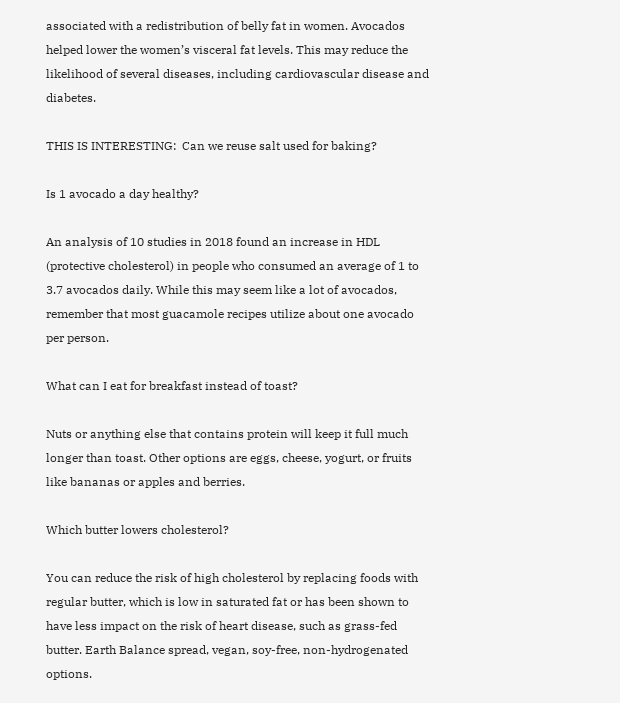associated with a redistribution of belly fat in women. Avocados helped lower the women’s visceral fat levels. This may reduce the likelihood of several diseases, including cardiovascular disease and diabetes.

THIS IS INTERESTING:  Can we reuse salt used for baking?

Is 1 avocado a day healthy?

An analysis of 10 studies in 2018 found an increase in HDL (protective cholesterol) in people who consumed an average of 1 to 3.7 avocados daily. While this may seem like a lot of avocados, remember that most guacamole recipes utilize about one avocado per person.

What can I eat for breakfast instead of toast?

Nuts or anything else that contains protein will keep it full much longer than toast. Other options are eggs, cheese, yogurt, or fruits like bananas or apples and berries.

Which butter lowers cholesterol?

You can reduce the risk of high cholesterol by replacing foods with regular butter, which is low in saturated fat or has been shown to have less impact on the risk of heart disease, such as grass-fed butter. Earth Balance spread, vegan, soy-free, non-hydrogenated options.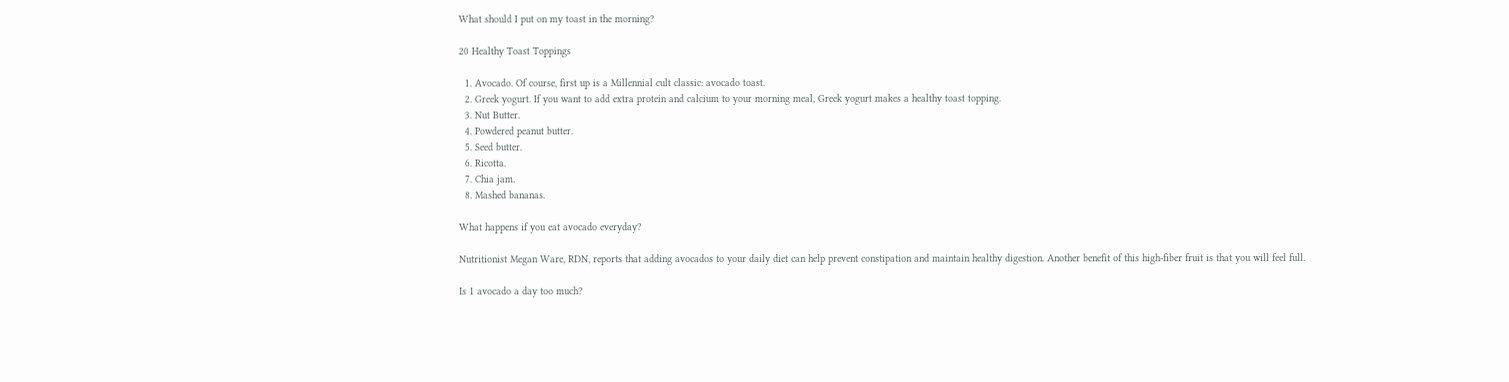What should I put on my toast in the morning?

20 Healthy Toast Toppings

  1. Avocado. Of course, first up is a Millennial cult classic: avocado toast.
  2. Greek yogurt. If you want to add extra protein and calcium to your morning meal, Greek yogurt makes a healthy toast topping.
  3. Nut Butter.
  4. Powdered peanut butter.
  5. Seed butter.
  6. Ricotta.
  7. Chia jam.
  8. Mashed bananas.

What happens if you eat avocado everyday?

Nutritionist Megan Ware, RDN, reports that adding avocados to your daily diet can help prevent constipation and maintain healthy digestion. Another benefit of this high-fiber fruit is that you will feel full.

Is 1 avocado a day too much?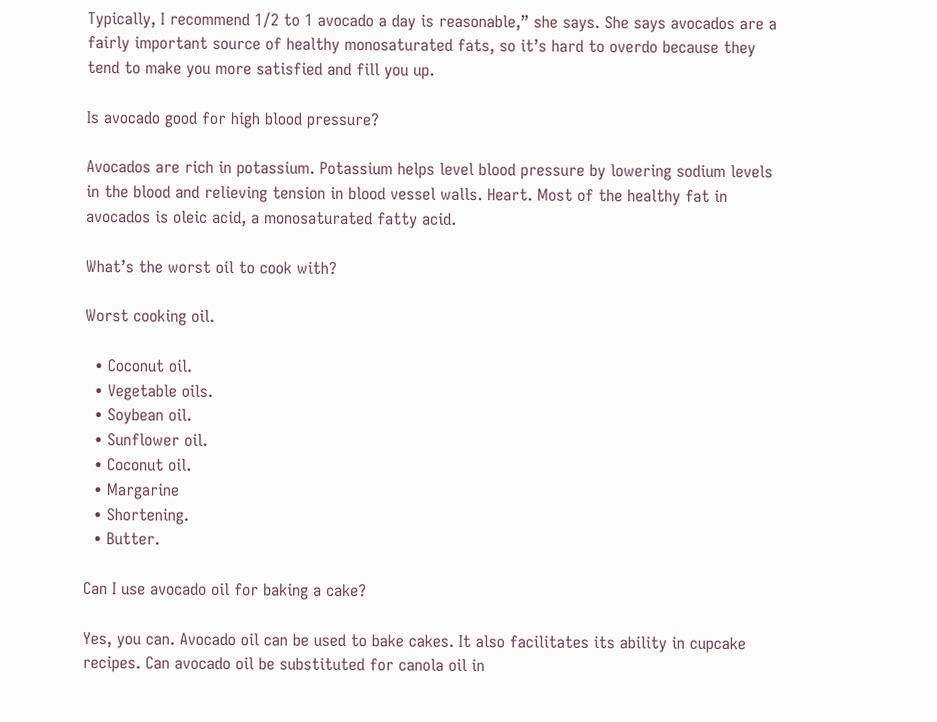Typically, I recommend 1/2 to 1 avocado a day is reasonable,” she says. She says avocados are a fairly important source of healthy monosaturated fats, so it’s hard to overdo because they tend to make you more satisfied and fill you up.

Is avocado good for high blood pressure?

Avocados are rich in potassium. Potassium helps level blood pressure by lowering sodium levels in the blood and relieving tension in blood vessel walls. Heart. Most of the healthy fat in avocados is oleic acid, a monosaturated fatty acid.

What’s the worst oil to cook with?

Worst cooking oil.

  • Coconut oil.
  • Vegetable oils.
  • Soybean oil.
  • Sunflower oil.
  • Coconut oil.
  • Margarine
  • Shortening.
  • Butter.

Can I use avocado oil for baking a cake?

Yes, you can. Avocado oil can be used to bake cakes. It also facilitates its ability in cupcake recipes. Can avocado oil be substituted for canola oil in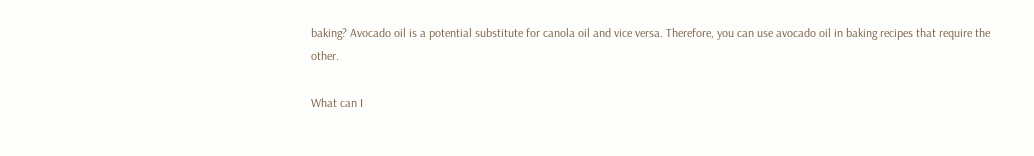baking? Avocado oil is a potential substitute for canola oil and vice versa. Therefore, you can use avocado oil in baking recipes that require the other.

What can I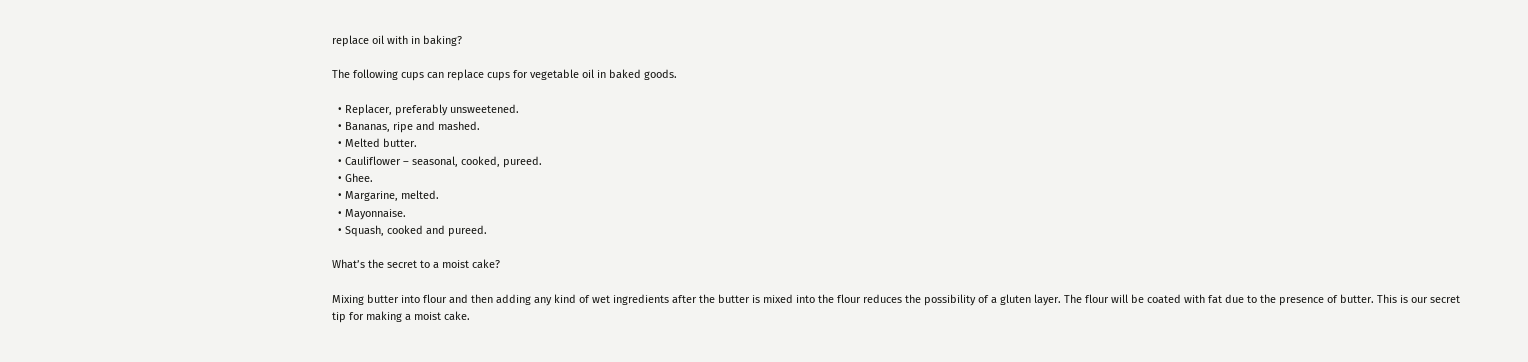replace oil with in baking?

The following cups can replace cups for vegetable oil in baked goods.

  • Replacer, preferably unsweetened.
  • Bananas, ripe and mashed.
  • Melted butter.
  • Cauliflower – seasonal, cooked, pureed.
  • Ghee.
  • Margarine, melted.
  • Mayonnaise.
  • Squash, cooked and pureed.

What’s the secret to a moist cake?

Mixing butter into flour and then adding any kind of wet ingredients after the butter is mixed into the flour reduces the possibility of a gluten layer. The flour will be coated with fat due to the presence of butter. This is our secret tip for making a moist cake.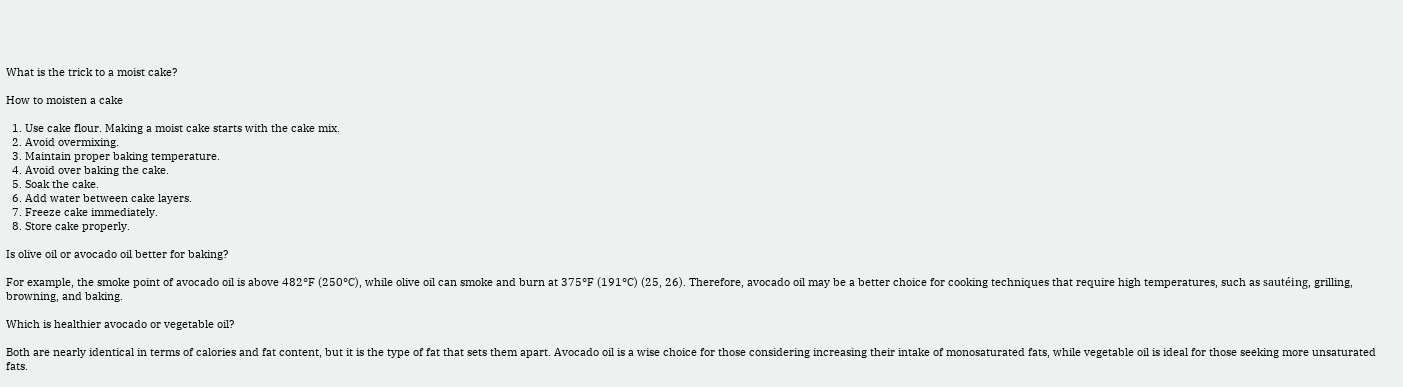What is the trick to a moist cake?

How to moisten a cake

  1. Use cake flour. Making a moist cake starts with the cake mix.
  2. Avoid overmixing.
  3. Maintain proper baking temperature.
  4. Avoid over baking the cake.
  5. Soak the cake.
  6. Add water between cake layers.
  7. Freeze cake immediately.
  8. Store cake properly.

Is olive oil or avocado oil better for baking?

For example, the smoke point of avocado oil is above 482°F (250°C), while olive oil can smoke and burn at 375°F (191°C) (25, 26). Therefore, avocado oil may be a better choice for cooking techniques that require high temperatures, such as sautéing, grilling, browning, and baking.

Which is healthier avocado or vegetable oil?

Both are nearly identical in terms of calories and fat content, but it is the type of fat that sets them apart. Avocado oil is a wise choice for those considering increasing their intake of monosaturated fats, while vegetable oil is ideal for those seeking more unsaturated fats.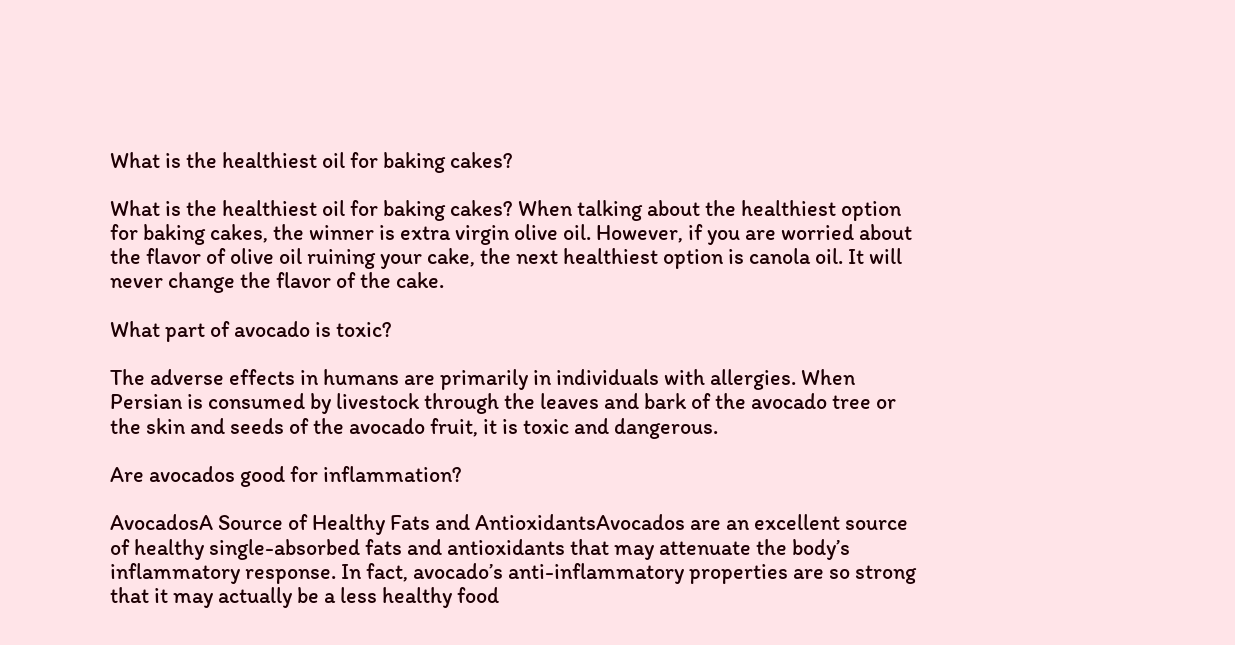What is the healthiest oil for baking cakes?

What is the healthiest oil for baking cakes? When talking about the healthiest option for baking cakes, the winner is extra virgin olive oil. However, if you are worried about the flavor of olive oil ruining your cake, the next healthiest option is canola oil. It will never change the flavor of the cake.

What part of avocado is toxic?

The adverse effects in humans are primarily in individuals with allergies. When Persian is consumed by livestock through the leaves and bark of the avocado tree or the skin and seeds of the avocado fruit, it is toxic and dangerous.

Are avocados good for inflammation?

AvocadosA Source of Healthy Fats and AntioxidantsAvocados are an excellent source of healthy single-absorbed fats and antioxidants that may attenuate the body’s inflammatory response. In fact, avocado’s anti-inflammatory properties are so strong that it may actually be a less healthy food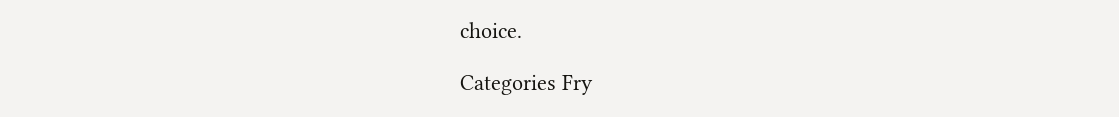choice.

Categories Fry